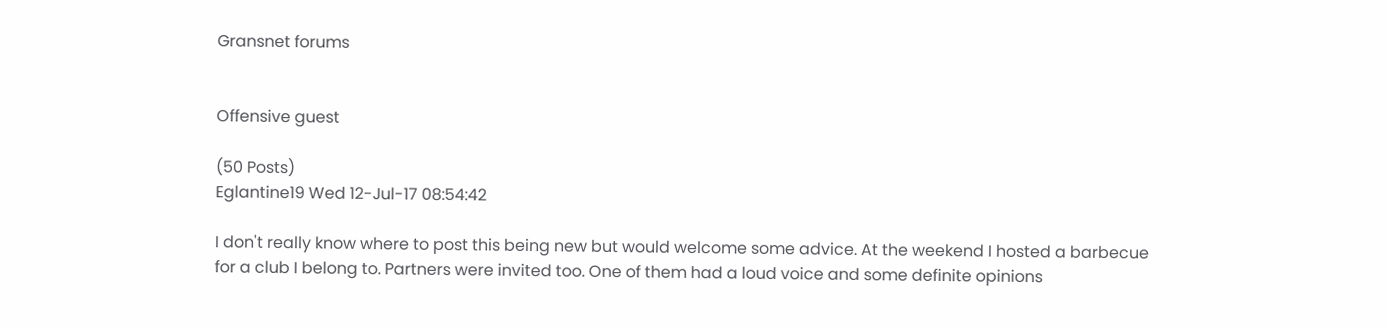Gransnet forums


Offensive guest

(50 Posts)
Eglantine19 Wed 12-Jul-17 08:54:42

I don't really know where to post this being new but would welcome some advice. At the weekend I hosted a barbecue for a club I belong to. Partners were invited too. One of them had a loud voice and some definite opinions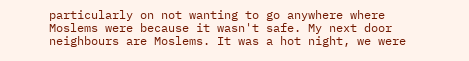particularly on not wanting to go anywhere where Moslems were because it wasn't safe. My next door neighbours are Moslems. It was a hot night, we were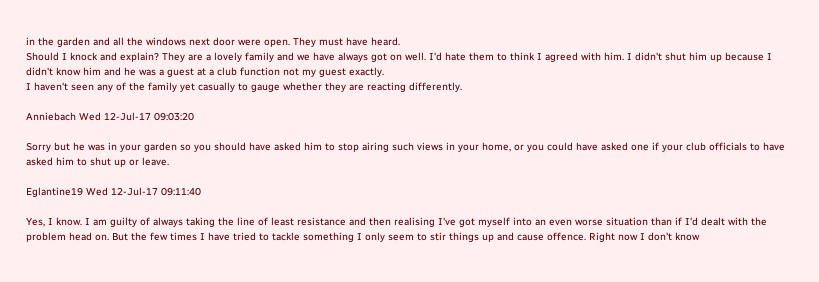in the garden and all the windows next door were open. They must have heard.
Should I knock and explain? They are a lovely family and we have always got on well. I'd hate them to think I agreed with him. I didn't shut him up because I didn't know him and he was a guest at a club function not my guest exactly.
I haven't seen any of the family yet casually to gauge whether they are reacting differently.

Anniebach Wed 12-Jul-17 09:03:20

Sorry but he was in your garden so you should have asked him to stop airing such views in your home, or you could have asked one if your club officials to have asked him to shut up or leave.

Eglantine19 Wed 12-Jul-17 09:11:40

Yes, I know. I am guilty of always taking the line of least resistance and then realising I've got myself into an even worse situation than if I'd dealt with the problem head on. But the few times I have tried to tackle something I only seem to stir things up and cause offence. Right now I don't know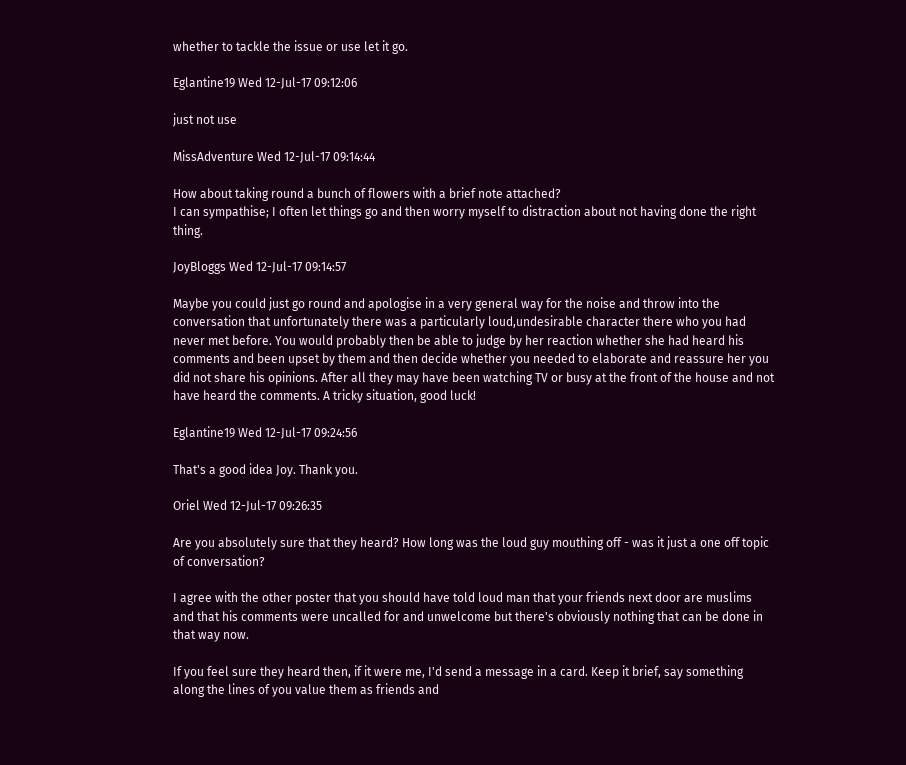whether to tackle the issue or use let it go.

Eglantine19 Wed 12-Jul-17 09:12:06

just not use

MissAdventure Wed 12-Jul-17 09:14:44

How about taking round a bunch of flowers with a brief note attached?
I can sympathise; I often let things go and then worry myself to distraction about not having done the right thing.

JoyBloggs Wed 12-Jul-17 09:14:57

Maybe you could just go round and apologise in a very general way for the noise and throw into the conversation that unfortunately there was a particularly loud,undesirable character there who you had never met before. You would probably then be able to judge by her reaction whether she had heard his comments and been upset by them and then decide whether you needed to elaborate and reassure her you did not share his opinions. After all they may have been watching TV or busy at the front of the house and not have heard the comments. A tricky situation, good luck!

Eglantine19 Wed 12-Jul-17 09:24:56

That's a good idea Joy. Thank you.

Oriel Wed 12-Jul-17 09:26:35

Are you absolutely sure that they heard? How long was the loud guy mouthing off - was it just a one off topic of conversation?

I agree with the other poster that you should have told loud man that your friends next door are muslims and that his comments were uncalled for and unwelcome but there's obviously nothing that can be done in that way now.

If you feel sure they heard then, if it were me, I'd send a message in a card. Keep it brief, say something along the lines of you value them as friends and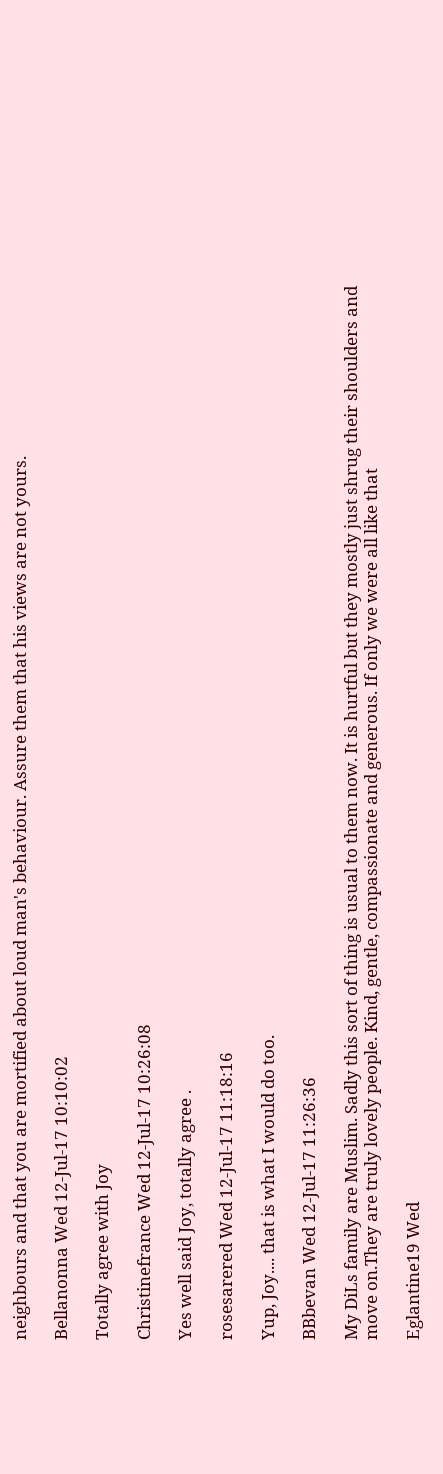neighbours and that you are mortified about loud man's behaviour. Assure them that his views are not yours.

Bellanonna Wed 12-Jul-17 10:10:02

Totally agree with Joy

Christinefrance Wed 12-Jul-17 10:26:08

Yes well said Joy, totally agree .

rosesarered Wed 12-Jul-17 11:18:16

Yup, Joy.... that is what I would do too.

BBbevan Wed 12-Jul-17 11:26:36

My DiLs family are Muslim. Sadly this sort of thing is usual to them now. It is hurtful but they mostly just shrug their shoulders and move on.They are truly lovely people. Kind, gentle, compassionate and generous. If only we were all like that

Eglantine19 Wed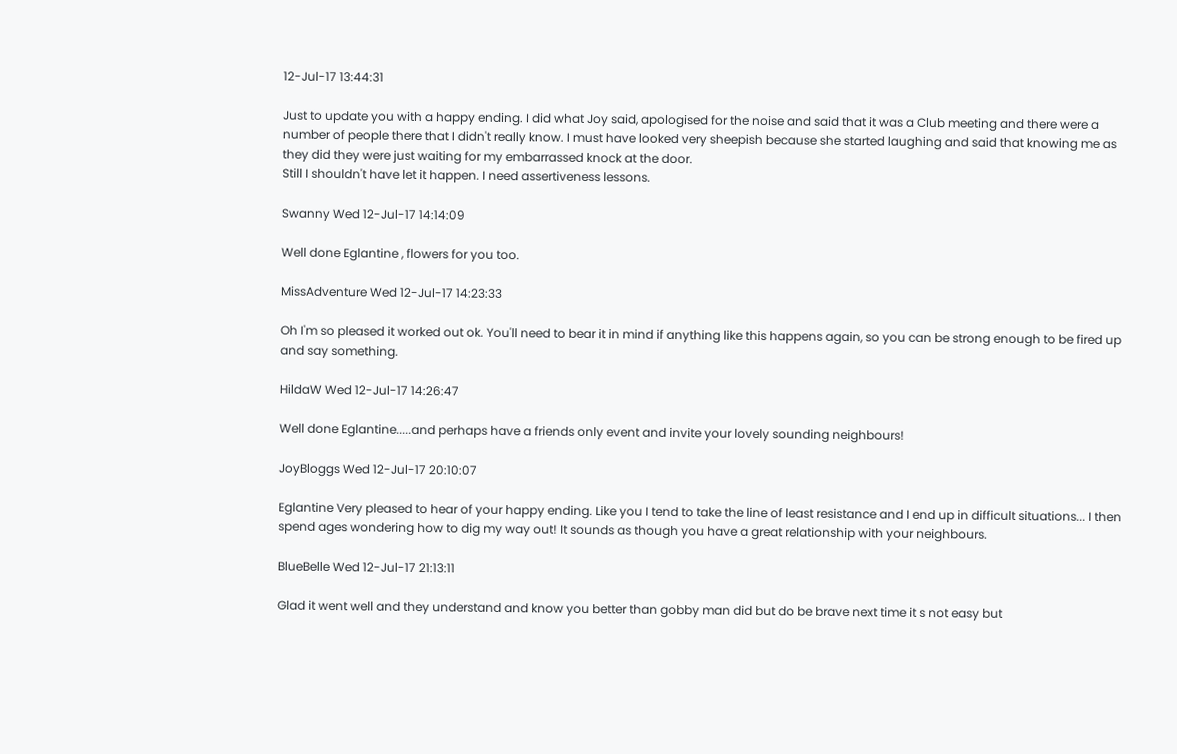12-Jul-17 13:44:31

Just to update you with a happy ending. I did what Joy said, apologised for the noise and said that it was a Club meeting and there were a number of people there that I didn't really know. I must have looked very sheepish because she started laughing and said that knowing me as they did they were just waiting for my embarrassed knock at the door.
Still I shouldn't have let it happen. I need assertiveness lessons.

Swanny Wed 12-Jul-17 14:14:09

Well done Eglantine , flowers for you too.

MissAdventure Wed 12-Jul-17 14:23:33

Oh I'm so pleased it worked out ok. You'll need to bear it in mind if anything like this happens again, so you can be strong enough to be fired up and say something.

HildaW Wed 12-Jul-17 14:26:47

Well done Eglantine.....and perhaps have a friends only event and invite your lovely sounding neighbours!

JoyBloggs Wed 12-Jul-17 20:10:07

Eglantine Very pleased to hear of your happy ending. Like you I tend to take the line of least resistance and I end up in difficult situations... I then spend ages wondering how to dig my way out! It sounds as though you have a great relationship with your neighbours.

BlueBelle Wed 12-Jul-17 21:13:11

Glad it went well and they understand and know you better than gobby man did but do be brave next time it s not easy but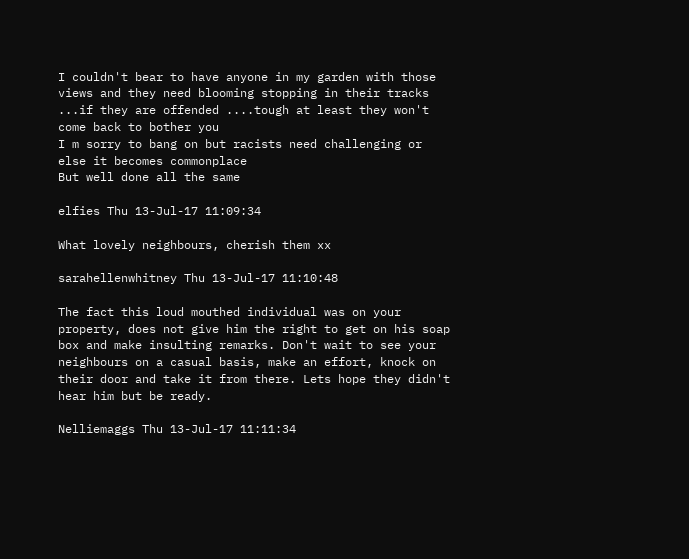I couldn't bear to have anyone in my garden with those views and they need blooming stopping in their tracks ...if they are offended ....tough at least they won't come back to bother you
I m sorry to bang on but racists need challenging or else it becomes commonplace
But well done all the same

elfies Thu 13-Jul-17 11:09:34

What lovely neighbours, cherish them xx

sarahellenwhitney Thu 13-Jul-17 11:10:48

The fact this loud mouthed individual was on your property, does not give him the right to get on his soap box and make insulting remarks. Don't wait to see your neighbours on a casual basis, make an effort, knock on their door and take it from there. Lets hope they didn't hear him but be ready.

Nelliemaggs Thu 13-Jul-17 11:11:34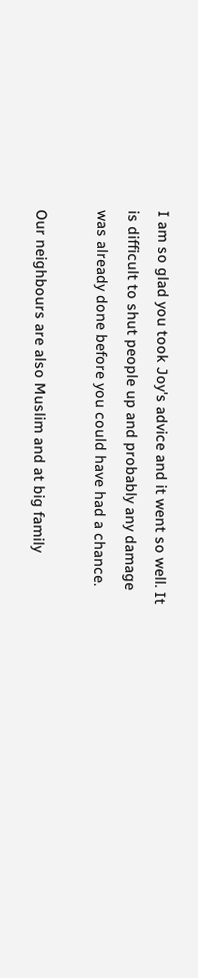I am so glad you took Joy's advice and it went so well. It is difficult to shut people up and probably any damage was already done before you could have had a chance.

Our neighbours are also Muslim and at big family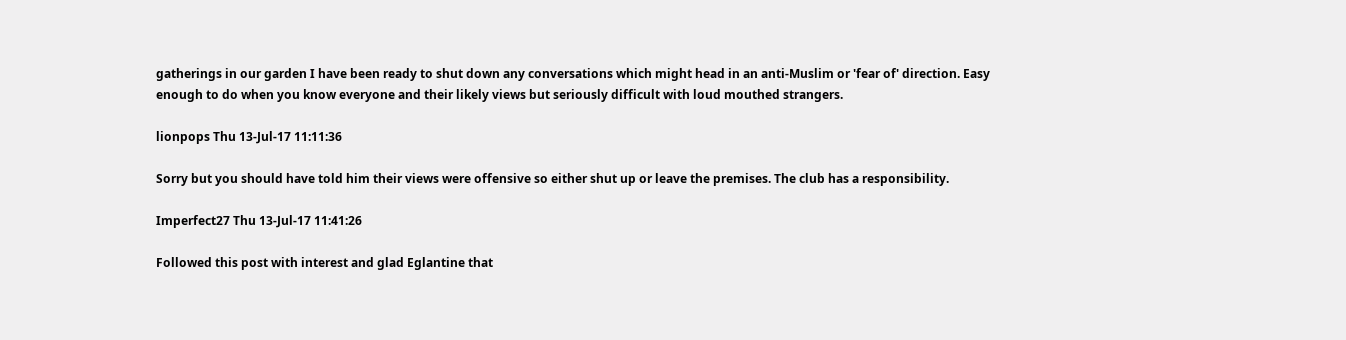gatherings in our garden I have been ready to shut down any conversations which might head in an anti-Muslim or 'fear of' direction. Easy enough to do when you know everyone and their likely views but seriously difficult with loud mouthed strangers.

lionpops Thu 13-Jul-17 11:11:36

Sorry but you should have told him their views were offensive so either shut up or leave the premises. The club has a responsibility.

Imperfect27 Thu 13-Jul-17 11:41:26

Followed this post with interest and glad Eglantine that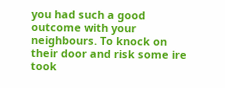you had such a good outcome with your neighbours. To knock on their door and risk some ire took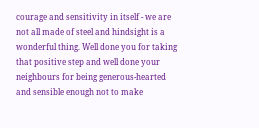courage and sensitivity in itself - we are not all made of steel and hindsight is a wonderful thing. Well done you for taking that positive step and well done your neighbours for being generous-hearted and sensible enough not to make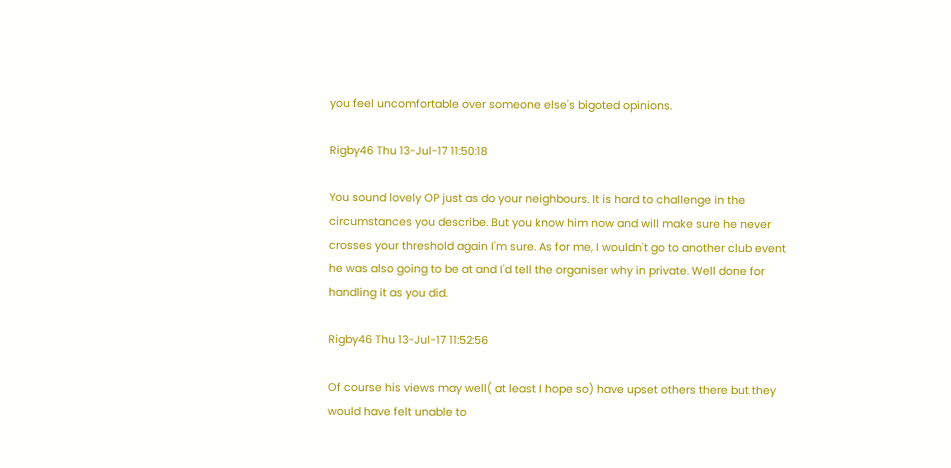you feel uncomfortable over someone else's bigoted opinions.

Rigby46 Thu 13-Jul-17 11:50:18

You sound lovely OP just as do your neighbours. It is hard to challenge in the circumstances you describe. But you know him now and will make sure he never crosses your threshold again I'm sure. As for me, I wouldn't go to another club event he was also going to be at and I'd tell the organiser why in private. Well done for handling it as you did.

Rigby46 Thu 13-Jul-17 11:52:56

Of course his views may well( at least I hope so) have upset others there but they would have felt unable to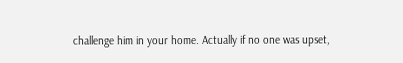challenge him in your home. Actually if no one was upset,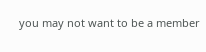you may not want to be a member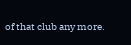of that club any more.